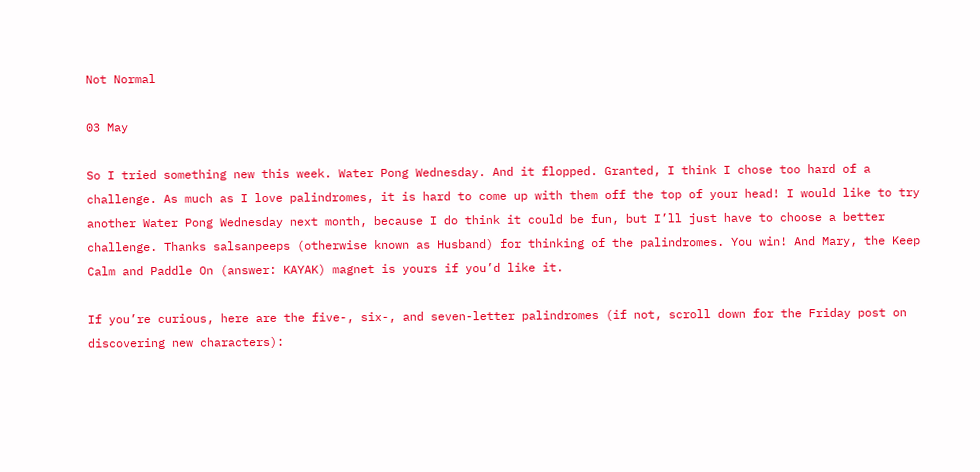Not Normal

03 May

So I tried something new this week. Water Pong Wednesday. And it flopped. Granted, I think I chose too hard of a challenge. As much as I love palindromes, it is hard to come up with them off the top of your head! I would like to try another Water Pong Wednesday next month, because I do think it could be fun, but I’ll just have to choose a better challenge. Thanks salsanpeeps (otherwise known as Husband) for thinking of the palindromes. You win! And Mary, the Keep Calm and Paddle On (answer: KAYAK) magnet is yours if you’d like it.

If you’re curious, here are the five-, six-, and seven-letter palindromes (if not, scroll down for the Friday post on discovering new characters):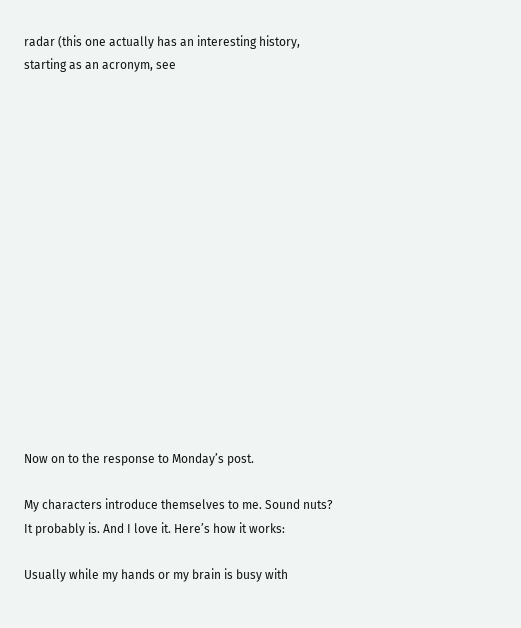radar (this one actually has an interesting history, starting as an acronym, see
















Now on to the response to Monday’s post.

My characters introduce themselves to me. Sound nuts? It probably is. And I love it. Here’s how it works:

Usually while my hands or my brain is busy with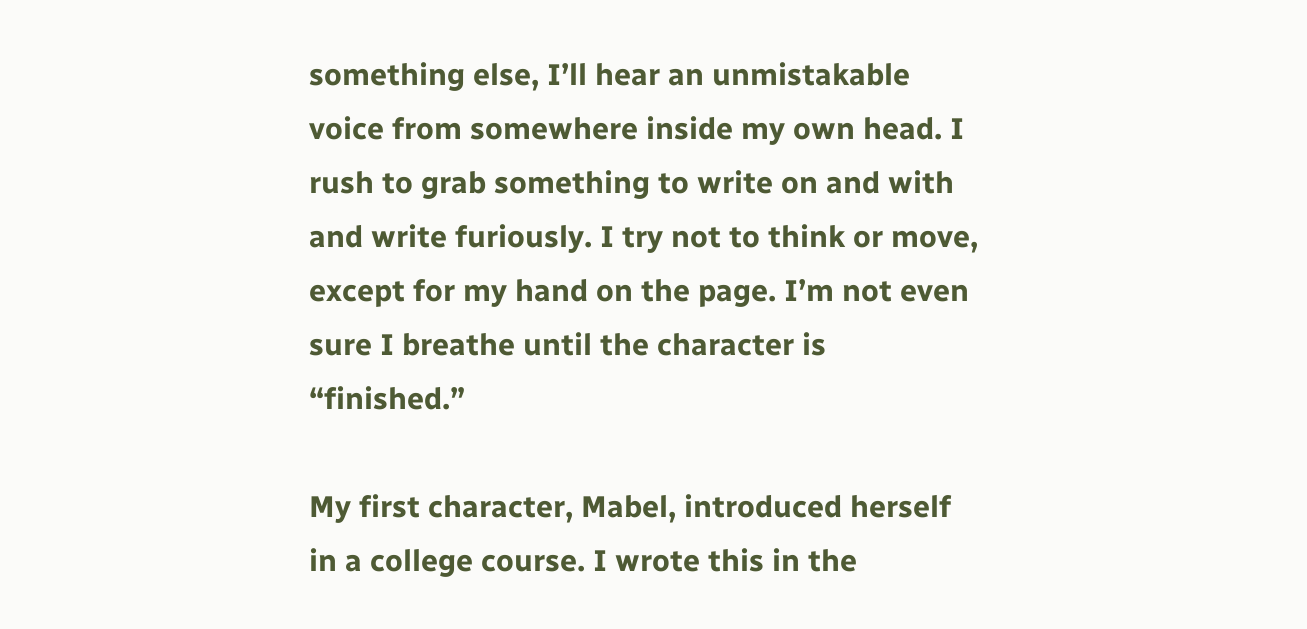something else, I’ll hear an unmistakable voice from somewhere inside my own head. I rush to grab something to write on and with and write furiously. I try not to think or move, except for my hand on the page. I’m not even sure I breathe until the character is “finished.”

My first character, Mabel, introduced herself in a college course. I wrote this in the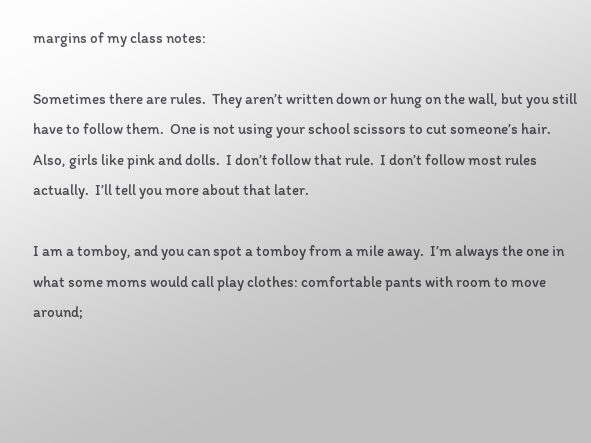margins of my class notes:

Sometimes there are rules.  They aren’t written down or hung on the wall, but you still have to follow them.  One is not using your school scissors to cut someone’s hair.  Also, girls like pink and dolls.  I don’t follow that rule.  I don’t follow most rules actually.  I’ll tell you more about that later.

I am a tomboy, and you can spot a tomboy from a mile away.  I’m always the one in what some moms would call play clothes: comfortable pants with room to move around;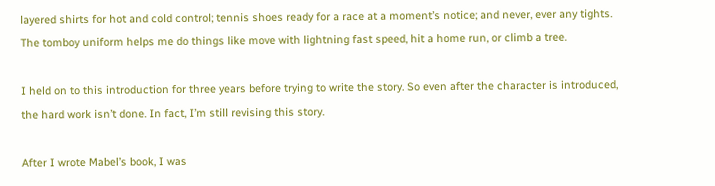layered shirts for hot and cold control; tennis shoes ready for a race at a moment’s notice; and never, ever any tights.  The tomboy uniform helps me do things like move with lightning fast speed, hit a home run, or climb a tree.

I held on to this introduction for three years before trying to write the story. So even after the character is introduced, the hard work isn’t done. In fact, I’m still revising this story.

After I wrote Mabel’s book, I was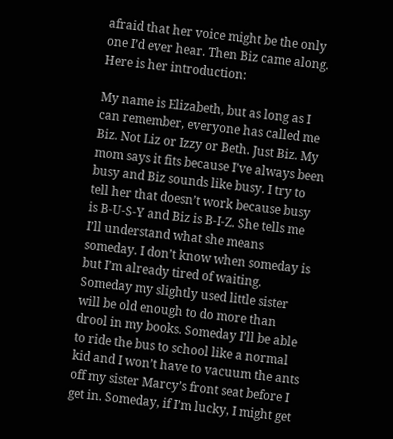afraid that her voice might be the only one I’d ever hear. Then Biz came along. Here is her introduction:

My name is Elizabeth, but as long as I can remember, everyone has called me Biz. Not Liz or Izzy or Beth. Just Biz. My mom says it fits because I’ve always been busy and Biz sounds like busy. I try to tell her that doesn’t work because busy is B-U-S-Y and Biz is B-I-Z. She tells me I’ll understand what she means someday. I don’t know when someday is but I’m already tired of waiting. Someday my slightly used little sister will be old enough to do more than drool in my books. Someday I’ll be able to ride the bus to school like a normal kid and I won’t have to vacuum the ants off my sister Marcy’s front seat before I get in. Someday, if I’m lucky, I might get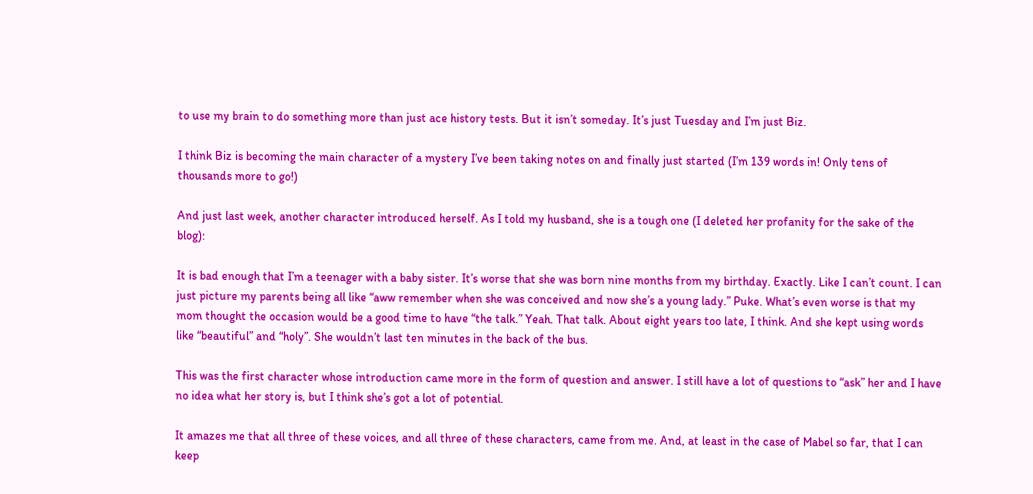to use my brain to do something more than just ace history tests. But it isn’t someday. It’s just Tuesday and I’m just Biz.

I think Biz is becoming the main character of a mystery I’ve been taking notes on and finally just started (I’m 139 words in! Only tens of thousands more to go!)

And just last week, another character introduced herself. As I told my husband, she is a tough one (I deleted her profanity for the sake of the blog):

It is bad enough that I’m a teenager with a baby sister. It’s worse that she was born nine months from my birthday. Exactly. Like I can’t count. I can just picture my parents being all like “aww remember when she was conceived and now she’s a young lady.” Puke. What’s even worse is that my mom thought the occasion would be a good time to have “the talk.” Yeah. That talk. About eight years too late, I think. And she kept using words like “beautiful” and “holy”. She wouldn’t last ten minutes in the back of the bus.

This was the first character whose introduction came more in the form of question and answer. I still have a lot of questions to “ask” her and I have no idea what her story is, but I think she’s got a lot of potential.

It amazes me that all three of these voices, and all three of these characters, came from me. And, at least in the case of Mabel so far, that I can keep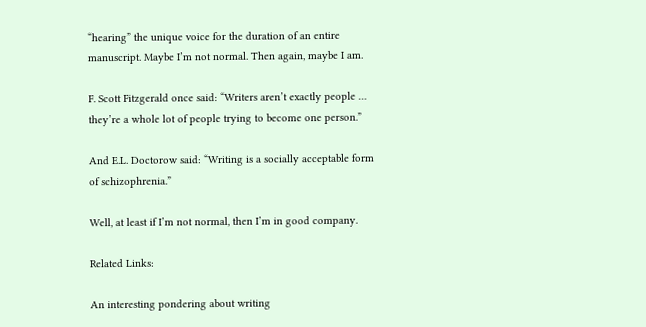“hearing” the unique voice for the duration of an entire manuscript. Maybe I’m not normal. Then again, maybe I am.

F. Scott Fitzgerald once said: “Writers aren’t exactly people … they’re a whole lot of people trying to become one person.”

And E.L. Doctorow said: “Writing is a socially acceptable form of schizophrenia.”

Well, at least if I’m not normal, then I’m in good company.

Related Links:

An interesting pondering about writing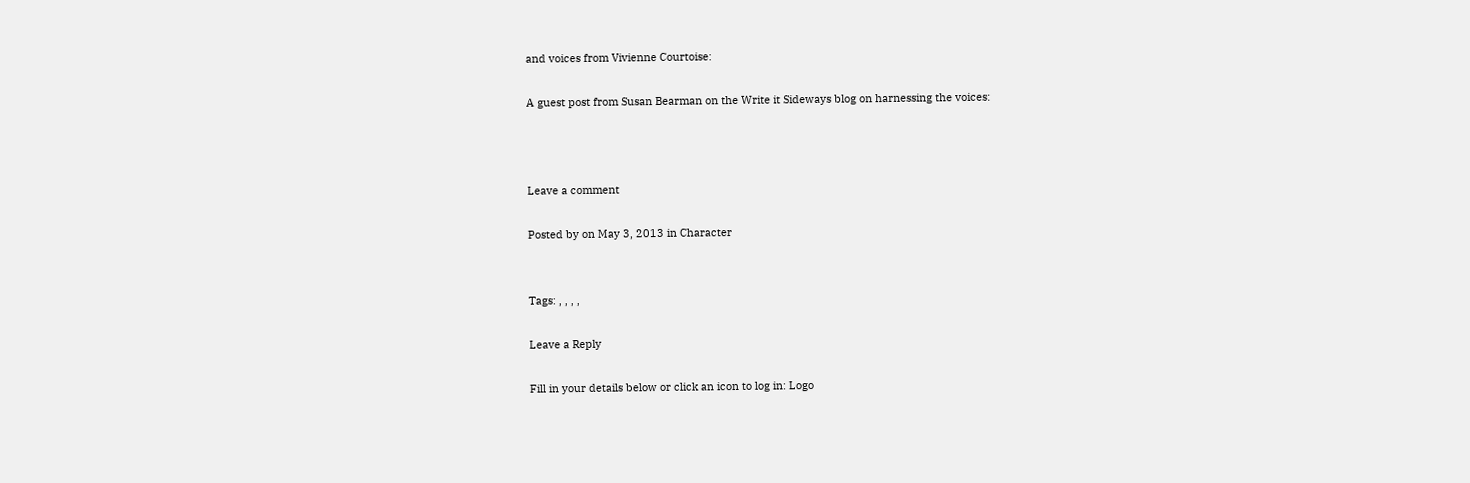and voices from Vivienne Courtoise:

A guest post from Susan Bearman on the Write it Sideways blog on harnessing the voices:



Leave a comment

Posted by on May 3, 2013 in Character


Tags: , , , ,

Leave a Reply

Fill in your details below or click an icon to log in: Logo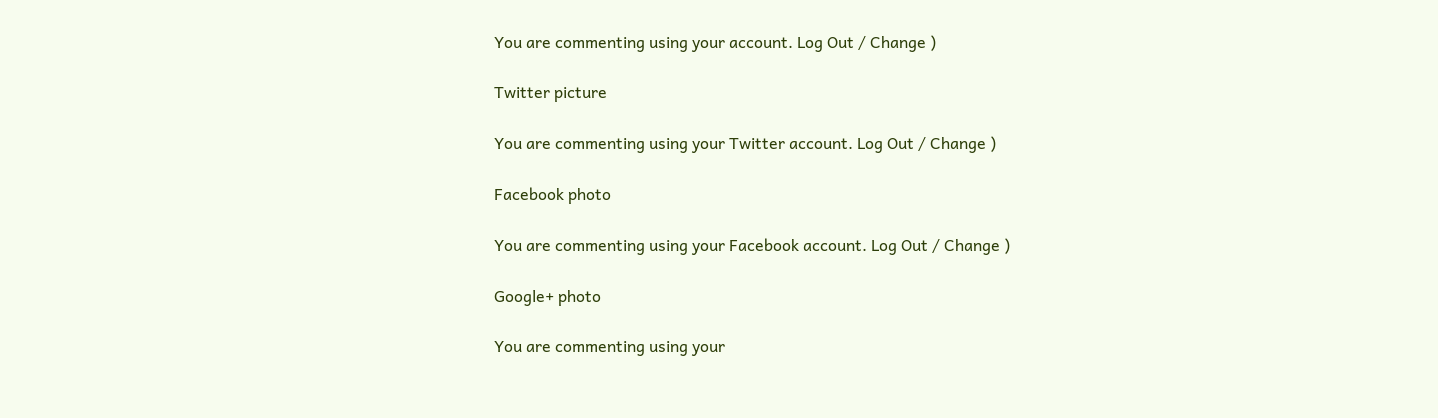You are commenting using your account. Log Out / Change )

Twitter picture

You are commenting using your Twitter account. Log Out / Change )

Facebook photo

You are commenting using your Facebook account. Log Out / Change )

Google+ photo

You are commenting using your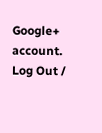Google+ account. Log Out /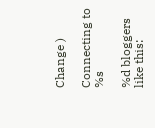Change )

Connecting to %s

%d bloggers like this: